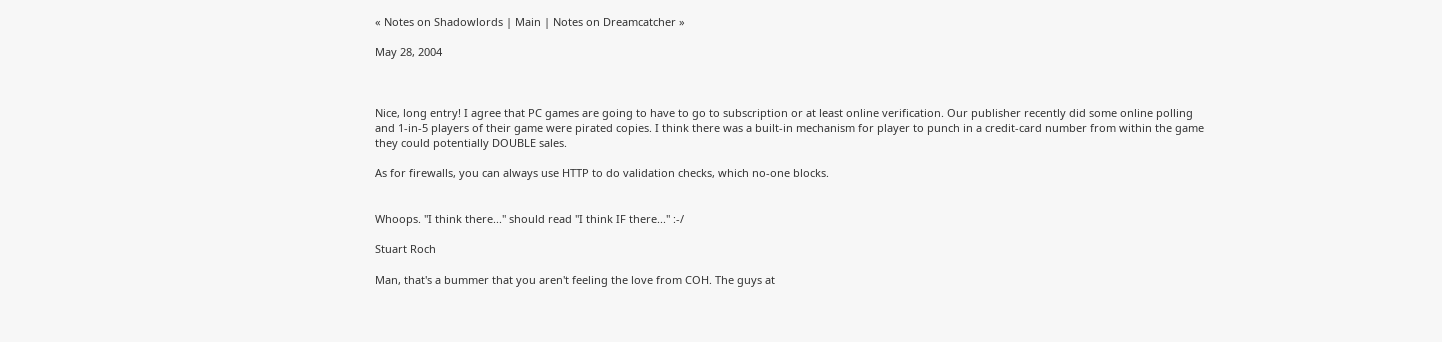« Notes on Shadowlords | Main | Notes on Dreamcatcher »

May 28, 2004



Nice, long entry! I agree that PC games are going to have to go to subscription or at least online verification. Our publisher recently did some online polling and 1-in-5 players of their game were pirated copies. I think there was a built-in mechanism for player to punch in a credit-card number from within the game they could potentially DOUBLE sales.

As for firewalls, you can always use HTTP to do validation checks, which no-one blocks.


Whoops. "I think there..." should read "I think IF there..." :-/

Stuart Roch

Man, that's a bummer that you aren't feeling the love from COH. The guys at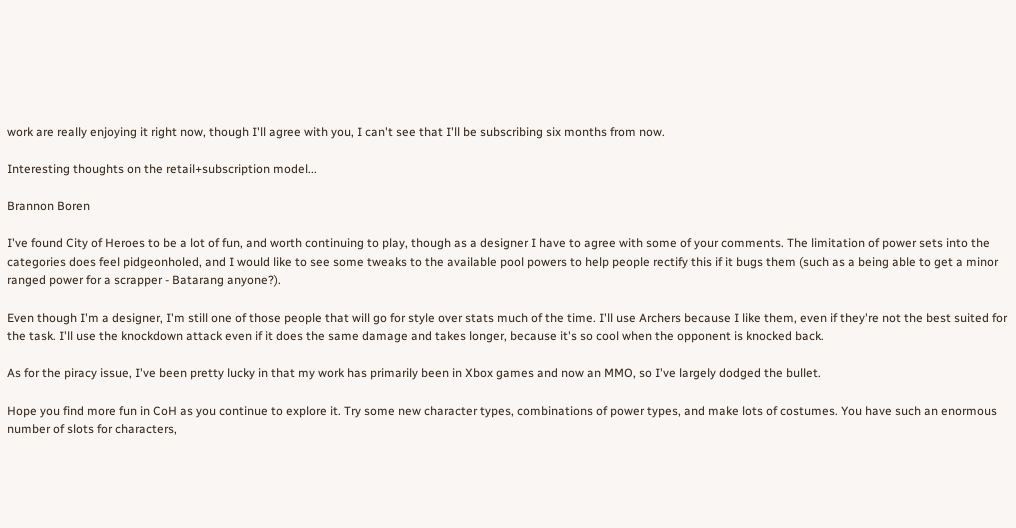work are really enjoying it right now, though I'll agree with you, I can't see that I'll be subscribing six months from now.

Interesting thoughts on the retail+subscription model...

Brannon Boren

I've found City of Heroes to be a lot of fun, and worth continuing to play, though as a designer I have to agree with some of your comments. The limitation of power sets into the categories does feel pidgeonholed, and I would like to see some tweaks to the available pool powers to help people rectify this if it bugs them (such as a being able to get a minor ranged power for a scrapper - Batarang anyone?).

Even though I'm a designer, I'm still one of those people that will go for style over stats much of the time. I'll use Archers because I like them, even if they're not the best suited for the task. I'll use the knockdown attack even if it does the same damage and takes longer, because it's so cool when the opponent is knocked back.

As for the piracy issue, I've been pretty lucky in that my work has primarily been in Xbox games and now an MMO, so I've largely dodged the bullet.

Hope you find more fun in CoH as you continue to explore it. Try some new character types, combinations of power types, and make lots of costumes. You have such an enormous number of slots for characters,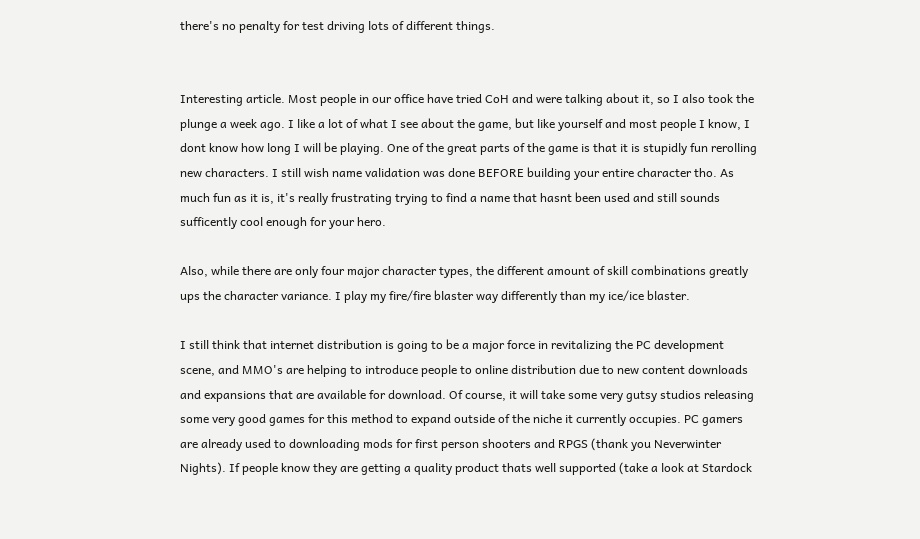there's no penalty for test driving lots of different things.


Interesting article. Most people in our office have tried CoH and were talking about it, so I also took the plunge a week ago. I like a lot of what I see about the game, but like yourself and most people I know, I dont know how long I will be playing. One of the great parts of the game is that it is stupidly fun rerolling new characters. I still wish name validation was done BEFORE building your entire character tho. As much fun as it is, it's really frustrating trying to find a name that hasnt been used and still sounds sufficently cool enough for your hero.

Also, while there are only four major character types, the different amount of skill combinations greatly ups the character variance. I play my fire/fire blaster way differently than my ice/ice blaster.

I still think that internet distribution is going to be a major force in revitalizing the PC development scene, and MMO's are helping to introduce people to online distribution due to new content downloads and expansions that are available for download. Of course, it will take some very gutsy studios releasing some very good games for this method to expand outside of the niche it currently occupies. PC gamers are already used to downloading mods for first person shooters and RPGS (thank you Neverwinter Nights). If people know they are getting a quality product thats well supported (take a look at Stardock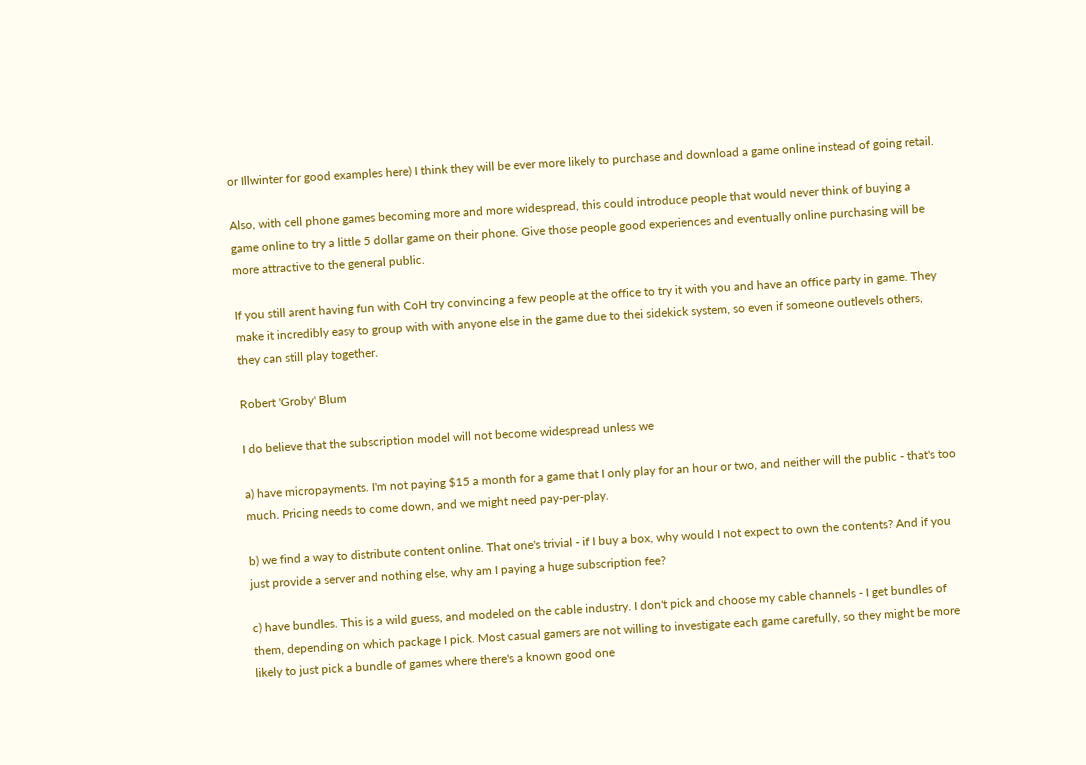or Illwinter for good examples here) I think they will be ever more likely to purchase and download a game online instead of going retail.

Also, with cell phone games becoming more and more widespread, this could introduce people that would never think of buying a game online to try a little 5 dollar game on their phone. Give those people good experiences and eventually online purchasing will be more attractive to the general public.

If you still arent having fun with CoH try convincing a few people at the office to try it with you and have an office party in game. They make it incredibly easy to group with with anyone else in the game due to thei sidekick system, so even if someone outlevels others, they can still play together.

Robert 'Groby' Blum

I do believe that the subscription model will not become widespread unless we

a) have micropayments. I'm not paying $15 a month for a game that I only play for an hour or two, and neither will the public - that's too much. Pricing needs to come down, and we might need pay-per-play.

b) we find a way to distribute content online. That one's trivial - if I buy a box, why would I not expect to own the contents? And if you just provide a server and nothing else, why am I paying a huge subscription fee?

c) have bundles. This is a wild guess, and modeled on the cable industry. I don't pick and choose my cable channels - I get bundles of them, depending on which package I pick. Most casual gamers are not willing to investigate each game carefully, so they might be more likely to just pick a bundle of games where there's a known good one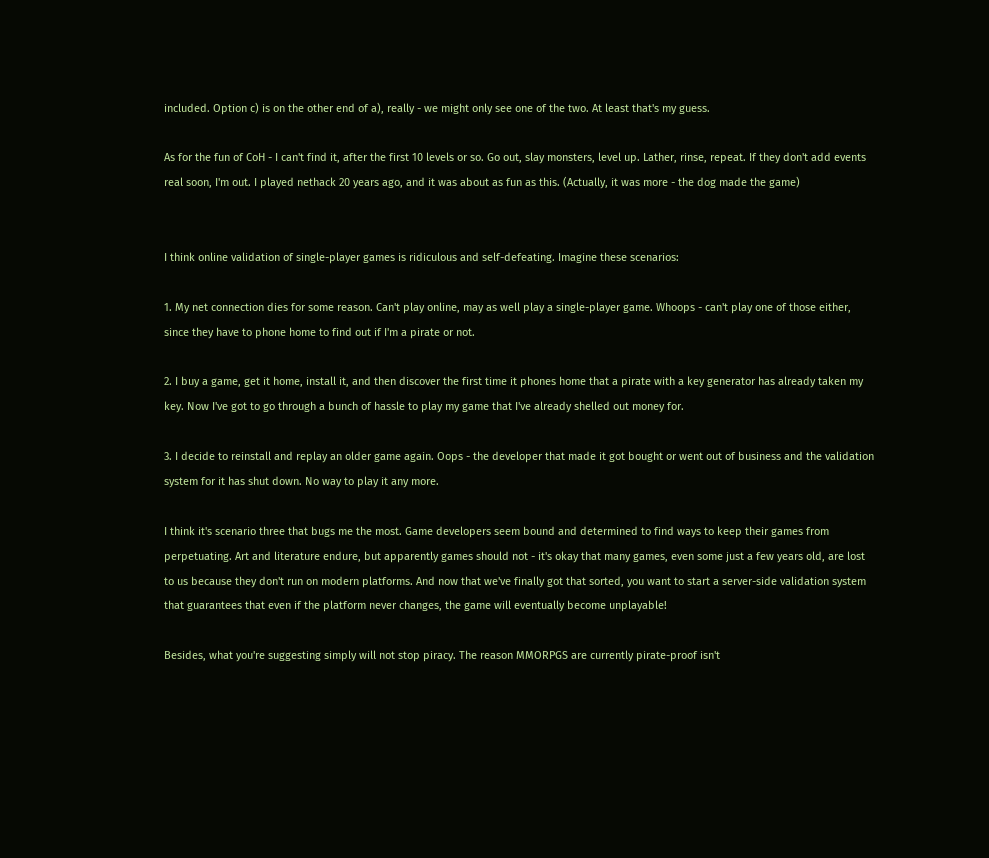included. Option c) is on the other end of a), really - we might only see one of the two. At least that's my guess.

As for the fun of CoH - I can't find it, after the first 10 levels or so. Go out, slay monsters, level up. Lather, rinse, repeat. If they don't add events real soon, I'm out. I played nethack 20 years ago, and it was about as fun as this. (Actually, it was more - the dog made the game)


I think online validation of single-player games is ridiculous and self-defeating. Imagine these scenarios:

1. My net connection dies for some reason. Can't play online, may as well play a single-player game. Whoops - can't play one of those either, since they have to phone home to find out if I'm a pirate or not.

2. I buy a game, get it home, install it, and then discover the first time it phones home that a pirate with a key generator has already taken my key. Now I've got to go through a bunch of hassle to play my game that I've already shelled out money for.

3. I decide to reinstall and replay an older game again. Oops - the developer that made it got bought or went out of business and the validation system for it has shut down. No way to play it any more.

I think it's scenario three that bugs me the most. Game developers seem bound and determined to find ways to keep their games from perpetuating. Art and literature endure, but apparently games should not - it's okay that many games, even some just a few years old, are lost to us because they don't run on modern platforms. And now that we've finally got that sorted, you want to start a server-side validation system that guarantees that even if the platform never changes, the game will eventually become unplayable!

Besides, what you're suggesting simply will not stop piracy. The reason MMORPGS are currently pirate-proof isn't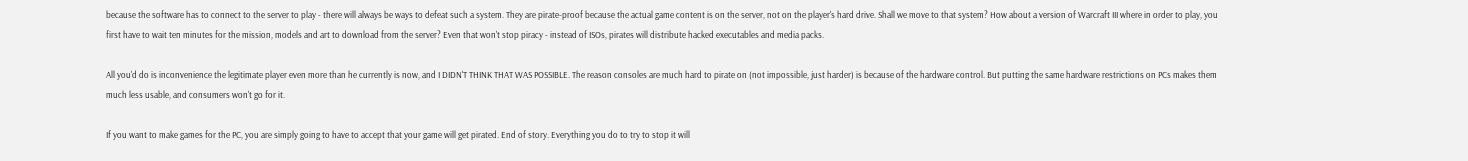because the software has to connect to the server to play - there will always be ways to defeat such a system. They are pirate-proof because the actual game content is on the server, not on the player's hard drive. Shall we move to that system? How about a version of Warcraft III where in order to play, you first have to wait ten minutes for the mission, models and art to download from the server? Even that won't stop piracy - instead of ISOs, pirates will distribute hacked executables and media packs.

All you'd do is inconvenience the legitimate player even more than he currently is now, and I DIDN'T THINK THAT WAS POSSIBLE. The reason consoles are much hard to pirate on (not impossible, just harder) is because of the hardware control. But putting the same hardware restrictions on PCs makes them much less usable, and consumers won't go for it.

If you want to make games for the PC, you are simply going to have to accept that your game will get pirated. End of story. Everything you do to try to stop it will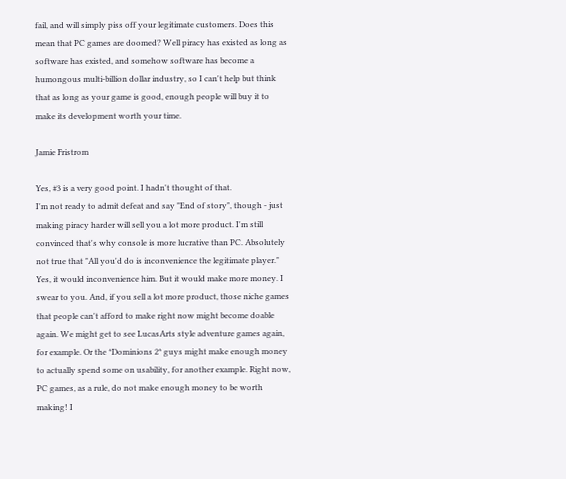fail, and will simply piss off your legitimate customers. Does this mean that PC games are doomed? Well piracy has existed as long as software has existed, and somehow software has become a humongous multi-billion dollar industry, so I can't help but think that as long as your game is good, enough people will buy it to make its development worth your time.

Jamie Fristrom

Yes, #3 is a very good point. I hadn't thought of that.
I'm not ready to admit defeat and say "End of story", though - just making piracy harder will sell you a lot more product. I'm still convinced that's why console is more lucrative than PC. Absolutely not true that "All you'd do is inconvenience the legitimate player." Yes, it would inconvenience him. But it would make more money. I swear to you. And, if you sell a lot more product, those niche games that people can't afford to make right now might become doable again. We might get to see LucasArts style adventure games again, for example. Or the *Dominions 2* guys might make enough money to actually spend some on usability, for another example. Right now, PC games, as a rule, do not make enough money to be worth making! I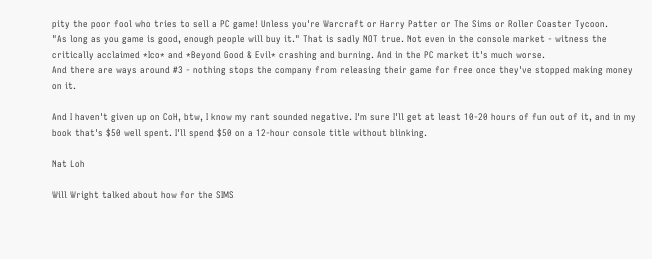pity the poor fool who tries to sell a PC game! Unless you're Warcraft or Harry Patter or The Sims or Roller Coaster Tycoon.
"As long as you game is good, enough people will buy it." That is sadly NOT true. Not even in the console market - witness the critically acclaimed *Ico* and *Beyond Good & Evil* crashing and burning. And in the PC market it's much worse.
And there are ways around #3 - nothing stops the company from releasing their game for free once they've stopped making money on it.

And I haven't given up on CoH, btw, I know my rant sounded negative. I'm sure I'll get at least 10-20 hours of fun out of it, and in my book that's $50 well spent. I'll spend $50 on a 12-hour console title without blinking.

Nat Loh

Will Wright talked about how for the SIMS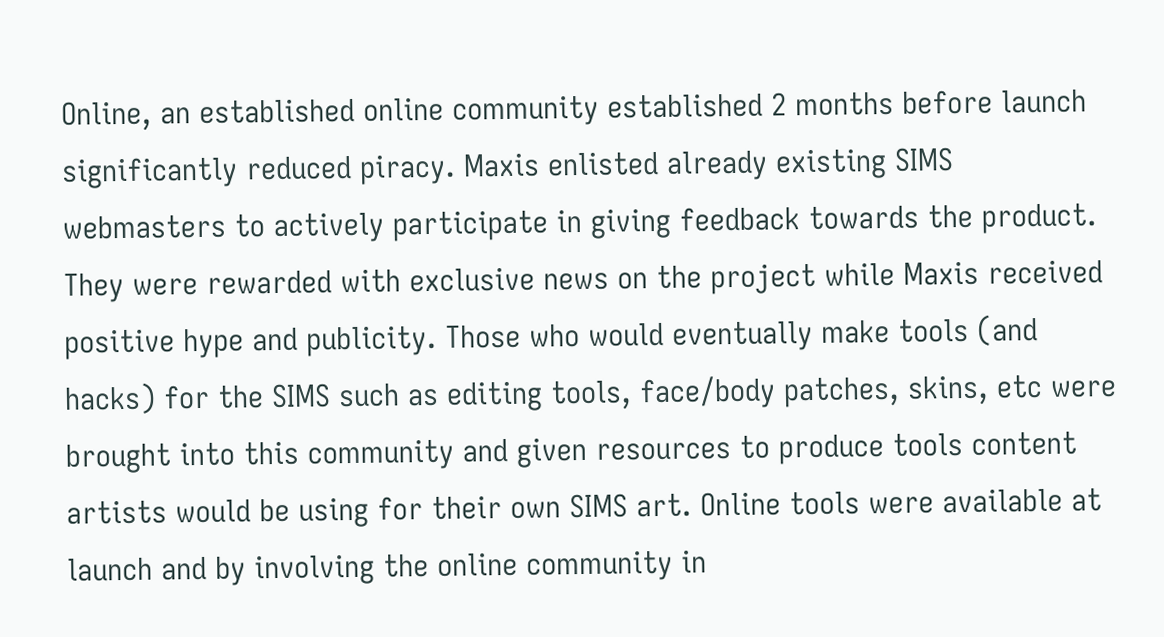Online, an established online community established 2 months before launch significantly reduced piracy. Maxis enlisted already existing SIMS webmasters to actively participate in giving feedback towards the product. They were rewarded with exclusive news on the project while Maxis received positive hype and publicity. Those who would eventually make tools (and hacks) for the SIMS such as editing tools, face/body patches, skins, etc were brought into this community and given resources to produce tools content artists would be using for their own SIMS art. Online tools were available at launch and by involving the online community in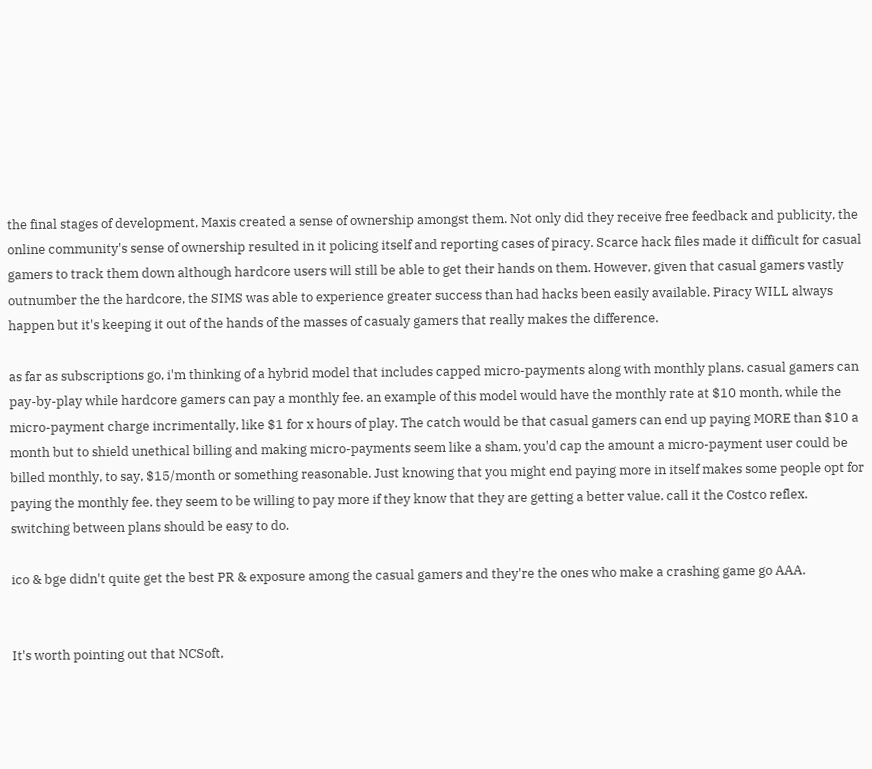the final stages of development, Maxis created a sense of ownership amongst them. Not only did they receive free feedback and publicity, the online community's sense of ownership resulted in it policing itself and reporting cases of piracy. Scarce hack files made it difficult for casual gamers to track them down although hardcore users will still be able to get their hands on them. However, given that casual gamers vastly outnumber the the hardcore, the SIMS was able to experience greater success than had hacks been easily available. Piracy WILL always happen but it's keeping it out of the hands of the masses of casualy gamers that really makes the difference.

as far as subscriptions go, i'm thinking of a hybrid model that includes capped micro-payments along with monthly plans. casual gamers can pay-by-play while hardcore gamers can pay a monthly fee. an example of this model would have the monthly rate at $10 month, while the micro-payment charge incrimentally, like $1 for x hours of play. The catch would be that casual gamers can end up paying MORE than $10 a month but to shield unethical billing and making micro-payments seem like a sham, you'd cap the amount a micro-payment user could be billed monthly, to say, $15/month or something reasonable. Just knowing that you might end paying more in itself makes some people opt for paying the monthly fee. they seem to be willing to pay more if they know that they are getting a better value. call it the Costco reflex. switching between plans should be easy to do.

ico & bge didn't quite get the best PR & exposure among the casual gamers and they're the ones who make a crashing game go AAA.


It's worth pointing out that NCSoft,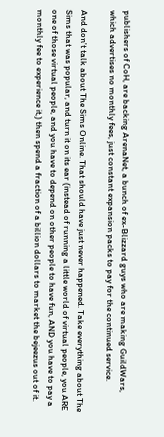publishers of CoH, are backing ArenaNet, a bunch of ex-Blizzard guys who are making GuildWars, which advertises no monthly fees, just constant expansion packs to pay for the continued service.

And don't talk about The Sims Online. That should have just never happened. Take everything about The Sims that was popular, and turn it on its ear (instead of running a little world of virtual people, you ARE one of those virtual people, and you have to depend on other people to have fun, AND you have to pay a monthly fee to experience it,) then spend a fraction of a billion dollars to market the bejeezus out of it.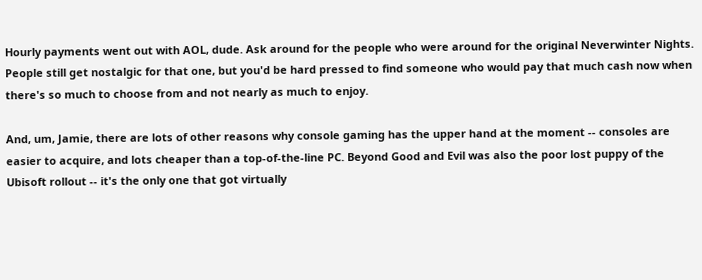Hourly payments went out with AOL, dude. Ask around for the people who were around for the original Neverwinter Nights. People still get nostalgic for that one, but you'd be hard pressed to find someone who would pay that much cash now when there's so much to choose from and not nearly as much to enjoy.

And, um, Jamie, there are lots of other reasons why console gaming has the upper hand at the moment -- consoles are easier to acquire, and lots cheaper than a top-of-the-line PC. Beyond Good and Evil was also the poor lost puppy of the Ubisoft rollout -- it's the only one that got virtually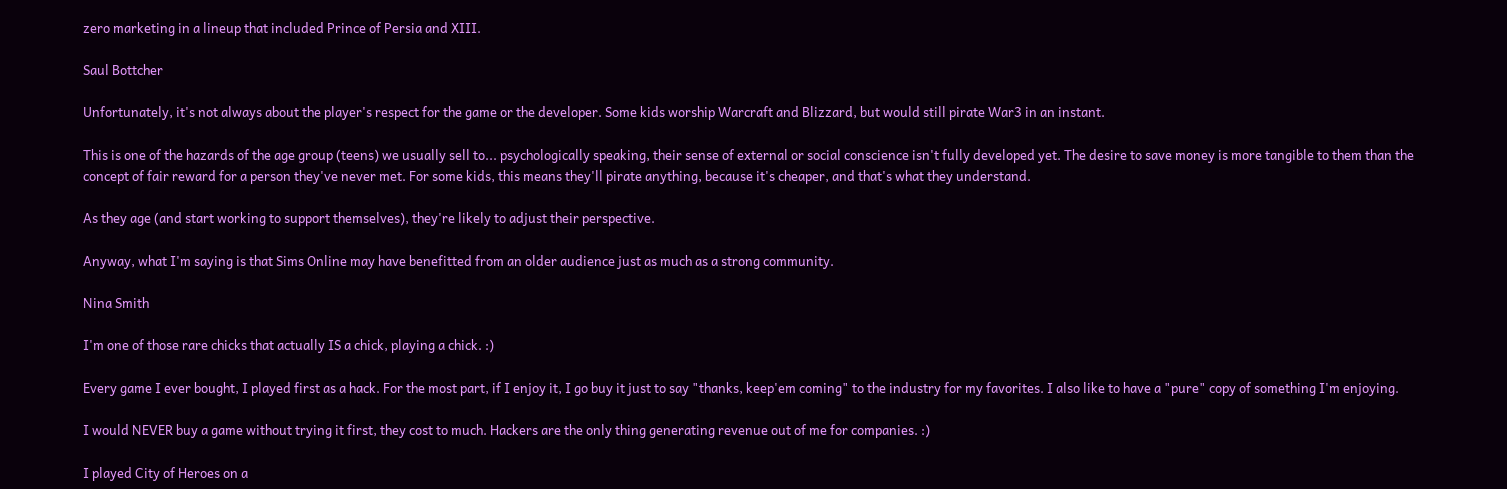zero marketing in a lineup that included Prince of Persia and XIII.

Saul Bottcher

Unfortunately, it's not always about the player's respect for the game or the developer. Some kids worship Warcraft and Blizzard, but would still pirate War3 in an instant.

This is one of the hazards of the age group (teens) we usually sell to... psychologically speaking, their sense of external or social conscience isn't fully developed yet. The desire to save money is more tangible to them than the concept of fair reward for a person they've never met. For some kids, this means they'll pirate anything, because it's cheaper, and that's what they understand.

As they age (and start working to support themselves), they're likely to adjust their perspective.

Anyway, what I'm saying is that Sims Online may have benefitted from an older audience just as much as a strong community.

Nina Smith

I'm one of those rare chicks that actually IS a chick, playing a chick. :)

Every game I ever bought, I played first as a hack. For the most part, if I enjoy it, I go buy it just to say "thanks, keep'em coming" to the industry for my favorites. I also like to have a "pure" copy of something I'm enjoying.

I would NEVER buy a game without trying it first, they cost to much. Hackers are the only thing generating revenue out of me for companies. :)

I played City of Heroes on a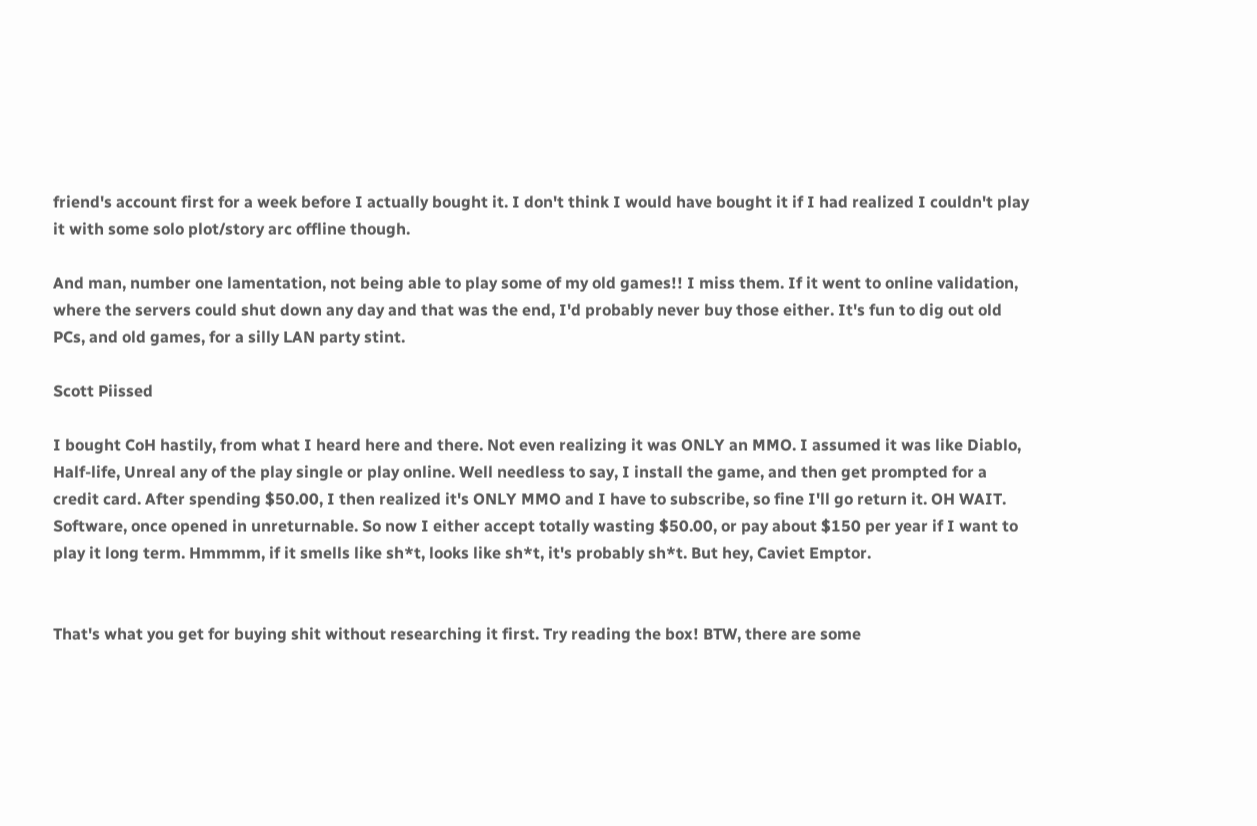friend's account first for a week before I actually bought it. I don't think I would have bought it if I had realized I couldn't play it with some solo plot/story arc offline though.

And man, number one lamentation, not being able to play some of my old games!! I miss them. If it went to online validation, where the servers could shut down any day and that was the end, I'd probably never buy those either. It's fun to dig out old PCs, and old games, for a silly LAN party stint.

Scott Piissed

I bought CoH hastily, from what I heard here and there. Not even realizing it was ONLY an MMO. I assumed it was like Diablo, Half-life, Unreal any of the play single or play online. Well needless to say, I install the game, and then get prompted for a credit card. After spending $50.00, I then realized it's ONLY MMO and I have to subscribe, so fine I'll go return it. OH WAIT. Software, once opened in unreturnable. So now I either accept totally wasting $50.00, or pay about $150 per year if I want to play it long term. Hmmmm, if it smells like sh*t, looks like sh*t, it's probably sh*t. But hey, Caviet Emptor.


That's what you get for buying shit without researching it first. Try reading the box! BTW, there are some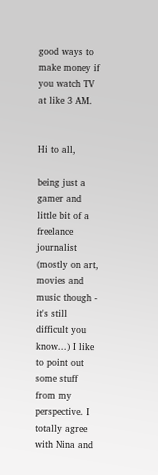good ways to make money if you watch TV at like 3 AM.


Hi to all,

being just a gamer and little bit of a freelance journalist (mostly on art, movies and music though - it's still difficult you know...) I like to point out some stuff from my perspective. I totally agree with Nina and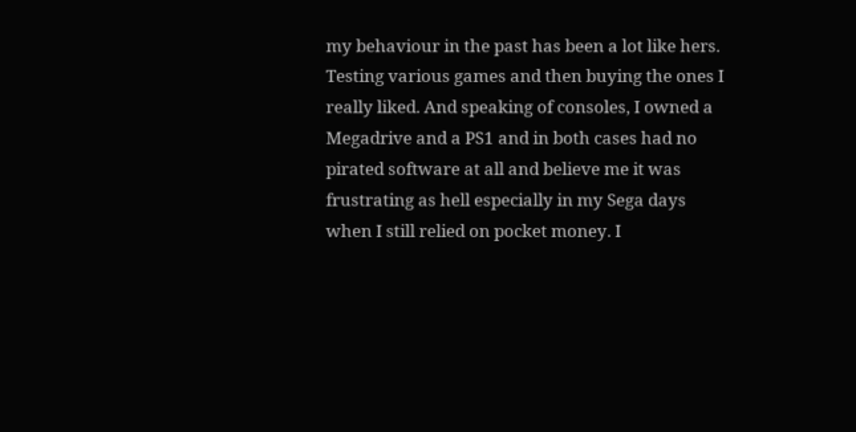my behaviour in the past has been a lot like hers. Testing various games and then buying the ones I really liked. And speaking of consoles, I owned a Megadrive and a PS1 and in both cases had no pirated software at all and believe me it was frustrating as hell especially in my Sega days when I still relied on pocket money. I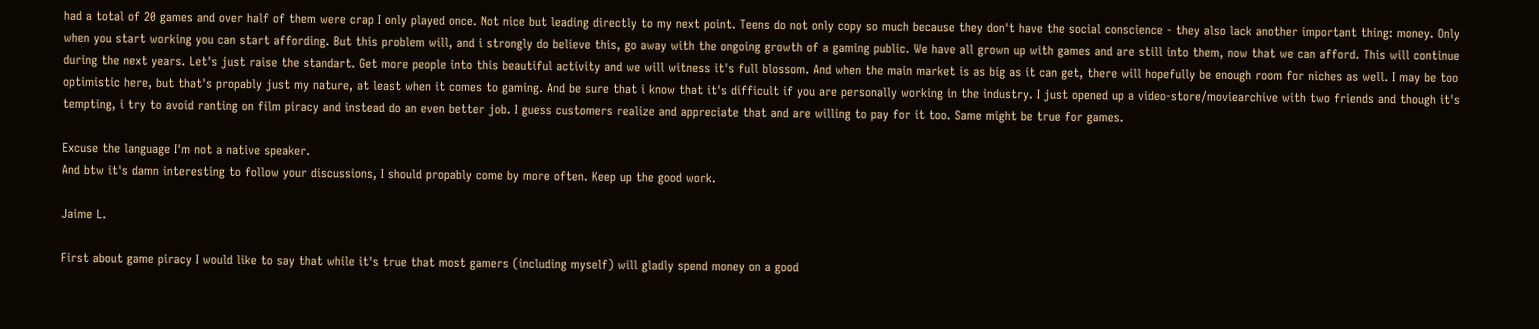had a total of 20 games and over half of them were crap I only played once. Not nice but leading directly to my next point. Teens do not only copy so much because they don't have the social conscience - they also lack another important thing: money. Only when you start working you can start affording. But this problem will, and i strongly do believe this, go away with the ongoing growth of a gaming public. We have all grown up with games and are still into them, now that we can afford. This will continue during the next years. Let's just raise the standart. Get more people into this beautiful activity and we will witness it's full blossom. And when the main market is as big as it can get, there will hopefully be enough room for niches as well. I may be too optimistic here, but that's propably just my nature, at least when it comes to gaming. And be sure that i know that it's difficult if you are personally working in the industry. I just opened up a video-store/moviearchive with two friends and though it's tempting, i try to avoid ranting on film piracy and instead do an even better job. I guess customers realize and appreciate that and are willing to pay for it too. Same might be true for games.

Excuse the language I'm not a native speaker.
And btw it's damn interesting to follow your discussions, I should propably come by more often. Keep up the good work.

Jaime L.

First about game piracy I would like to say that while it's true that most gamers (including myself) will gladly spend money on a good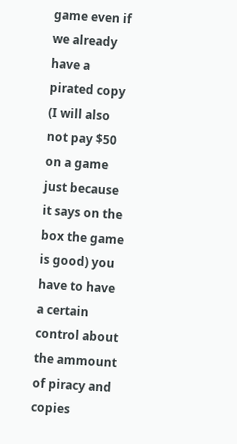game even if we already have a pirated copy (I will also not pay $50 on a game just because it says on the box the game is good) you have to have a certain control about the ammount of piracy and copies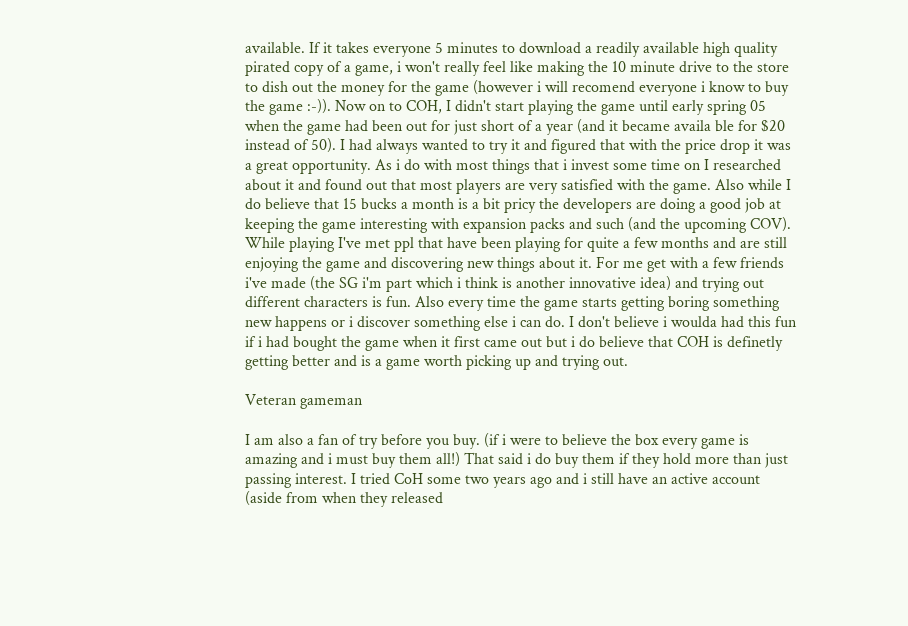available. If it takes everyone 5 minutes to download a readily available high quality pirated copy of a game, i won't really feel like making the 10 minute drive to the store to dish out the money for the game (however i will recomend everyone i know to buy the game :-)). Now on to COH, I didn't start playing the game until early spring 05 when the game had been out for just short of a year (and it became availa ble for $20 instead of 50). I had always wanted to try it and figured that with the price drop it was a great opportunity. As i do with most things that i invest some time on I researched about it and found out that most players are very satisfied with the game. Also while I do believe that 15 bucks a month is a bit pricy the developers are doing a good job at keeping the game interesting with expansion packs and such (and the upcoming COV). While playing I've met ppl that have been playing for quite a few months and are still enjoying the game and discovering new things about it. For me get with a few friends i've made (the SG i'm part which i think is another innovative idea) and trying out different characters is fun. Also every time the game starts getting boring something new happens or i discover something else i can do. I don't believe i woulda had this fun if i had bought the game when it first came out but i do believe that COH is definetly getting better and is a game worth picking up and trying out.

Veteran gameman

I am also a fan of try before you buy. (if i were to believe the box every game is amazing and i must buy them all!) That said i do buy them if they hold more than just passing interest. I tried CoH some two years ago and i still have an active account (aside from when they released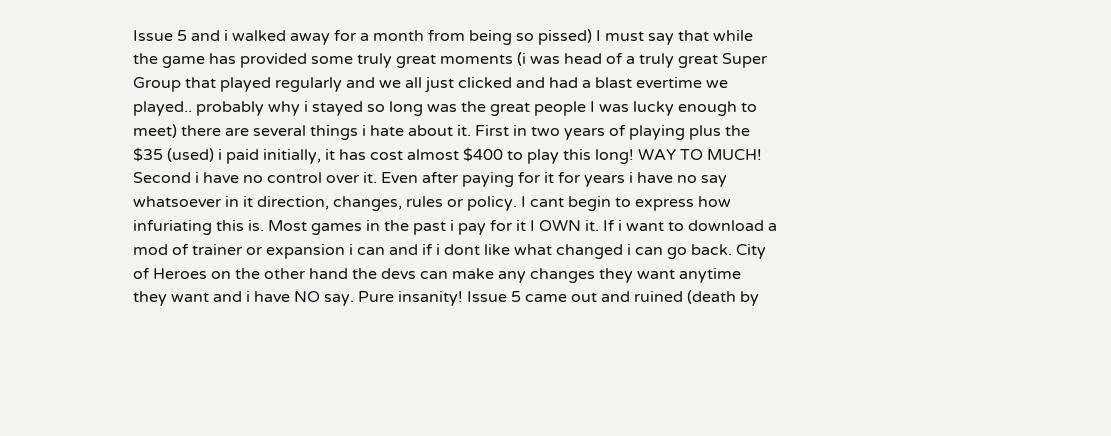Issue 5 and i walked away for a month from being so pissed) I must say that while the game has provided some truly great moments (i was head of a truly great Super Group that played regularly and we all just clicked and had a blast evertime we played.. probably why i stayed so long was the great people I was lucky enough to meet) there are several things i hate about it. First in two years of playing plus the $35 (used) i paid initially, it has cost almost $400 to play this long! WAY TO MUCH!
Second i have no control over it. Even after paying for it for years i have no say whatsoever in it direction, changes, rules or policy. I cant begin to express how infuriating this is. Most games in the past i pay for it I OWN it. If i want to download a mod of trainer or expansion i can and if i dont like what changed i can go back. City of Heroes on the other hand the devs can make any changes they want anytime they want and i have NO say. Pure insanity! Issue 5 came out and ruined (death by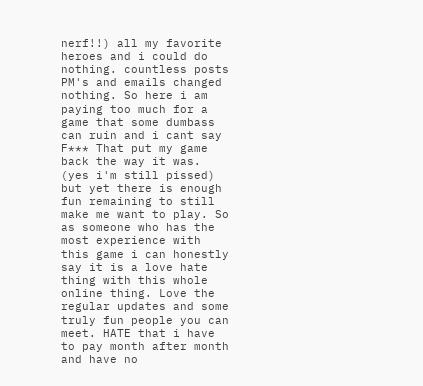nerf!!) all my favorite heroes and i could do nothing. countless posts PM's and emails changed nothing. So here i am paying too much for a game that some dumbass can ruin and i cant say F*** That put my game back the way it was. (yes i'm still pissed) but yet there is enough fun remaining to still make me want to play. So as someone who has the most experience with this game i can honestly say it is a love hate thing with this whole online thing. Love the regular updates and some truly fun people you can meet. HATE that i have to pay month after month and have no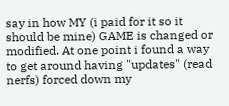say in how MY (i paid for it so it should be mine) GAME is changed or modified. At one point i found a way to get around having "updates" (read nerfs) forced down my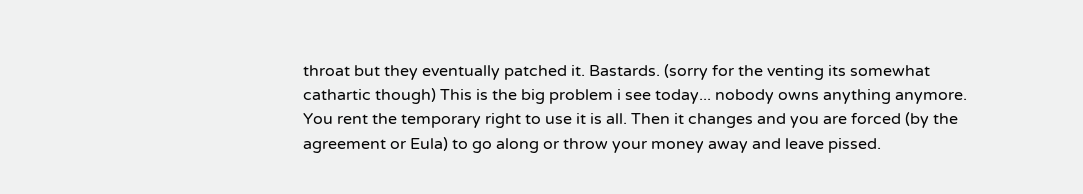throat but they eventually patched it. Bastards. (sorry for the venting its somewhat cathartic though) This is the big problem i see today... nobody owns anything anymore. You rent the temporary right to use it is all. Then it changes and you are forced (by the agreement or Eula) to go along or throw your money away and leave pissed.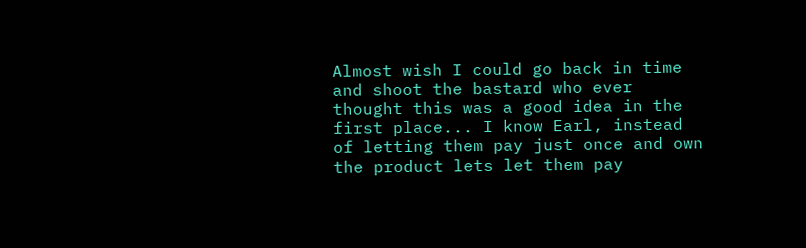Almost wish I could go back in time and shoot the bastard who ever thought this was a good idea in the first place... I know Earl, instead of letting them pay just once and own the product lets let them pay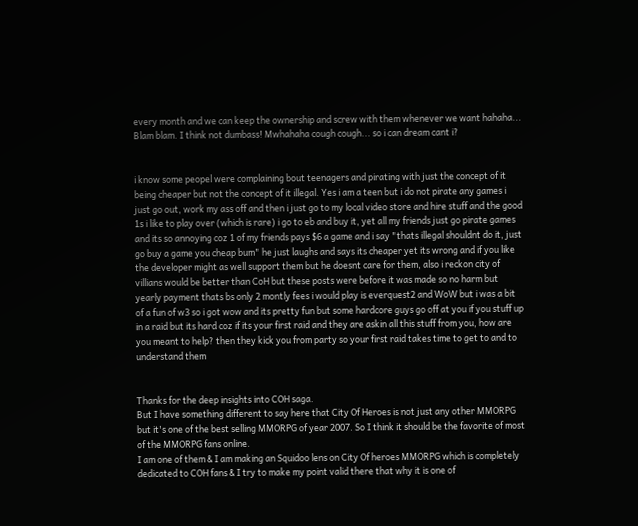every month and we can keep the ownership and screw with them whenever we want hahaha... Blam blam. I think not dumbass! Mwhahaha cough cough... so i can dream cant i?


i know some peopel were complaining bout teenagers and pirating with just the concept of it being cheaper but not the concept of it illegal. Yes i am a teen but i do not pirate any games i just go out, work my ass off and then i just go to my local video store and hire stuff and the good 1s i like to play over (which is rare) i go to eb and buy it, yet all my friends just go pirate games and its so annoying coz 1 of my friends pays $6 a game and i say "thats illegal shouldnt do it, just go buy a game you cheap bum" he just laughs and says its cheaper yet its wrong and if you like the developer might as well support them but he doesnt care for them, also i reckon city of villians would be better than CoH but these posts were before it was made so no harm but yearly payment thats bs only 2 montly fees i would play is everquest2 and WoW but i was a bit of a fun of w3 so i got wow and its pretty fun but some hardcore guys go off at you if you stuff up in a raid but its hard coz if its your first raid and they are askin all this stuff from you, how are you meant to help? then they kick you from party so your first raid takes time to get to and to understand them


Thanks for the deep insights into COH saga.
But I have something different to say here that City Of Heroes is not just any other MMORPG but it's one of the best selling MMORPG of year 2007. So I think it should be the favorite of most of the MMORPG fans online.
I am one of them & I am making an Squidoo lens on City Of heroes MMORPG which is completely dedicated to COH fans & I try to make my point valid there that why it is one of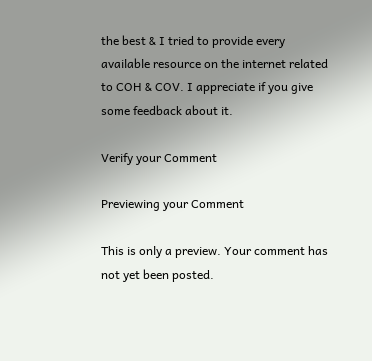the best & I tried to provide every available resource on the internet related to COH & COV. I appreciate if you give some feedback about it.

Verify your Comment

Previewing your Comment

This is only a preview. Your comment has not yet been posted.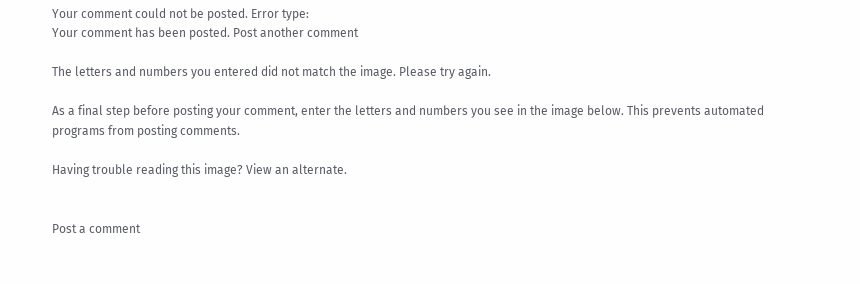Your comment could not be posted. Error type:
Your comment has been posted. Post another comment

The letters and numbers you entered did not match the image. Please try again.

As a final step before posting your comment, enter the letters and numbers you see in the image below. This prevents automated programs from posting comments.

Having trouble reading this image? View an alternate.


Post a comment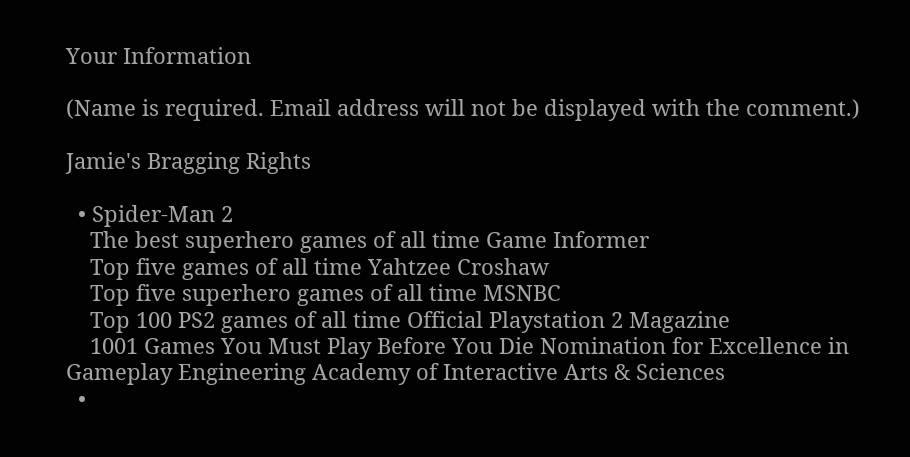Your Information

(Name is required. Email address will not be displayed with the comment.)

Jamie's Bragging Rights

  • Spider-Man 2
    The best superhero games of all time Game Informer
    Top five games of all time Yahtzee Croshaw
    Top five superhero games of all time MSNBC
    Top 100 PS2 games of all time Official Playstation 2 Magazine
    1001 Games You Must Play Before You Die Nomination for Excellence in Gameplay Engineering Academy of Interactive Arts & Sciences
  •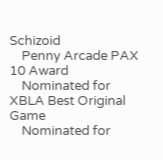Schizoid
    Penny Arcade PAX 10 Award
    Nominated for XBLA Best Original Game
    Nominated for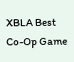XBLA Best Co-Op Game